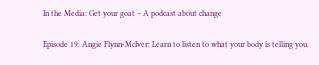In the Media: Get your goat – A podcast about change

Episode 19: Angie Flynn-McIver: Learn to listen to what your body is telling you.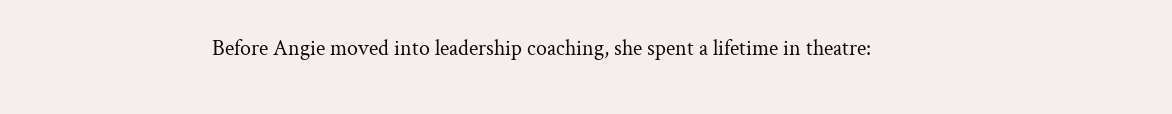Before Angie moved into leadership coaching, she spent a lifetime in theatre: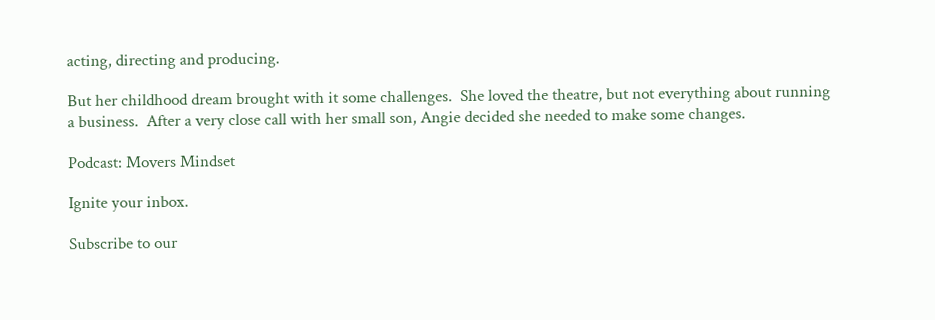acting, directing and producing.

But her childhood dream brought with it some challenges.  She loved the theatre, but not everything about running a business.  After a very close call with her small son, Angie decided she needed to make some changes.

Podcast: Movers Mindset

Ignite your inbox.

Subscribe to our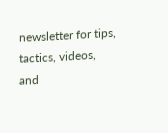newsletter for tips, tactics, videos, and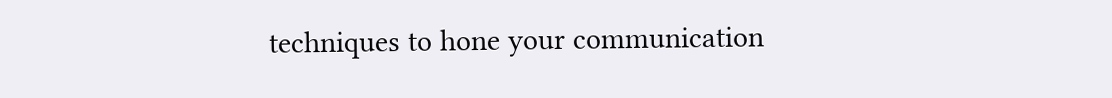techniques to hone your communication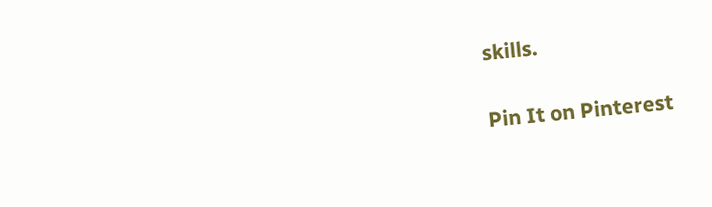skills.

Pin It on Pinterest